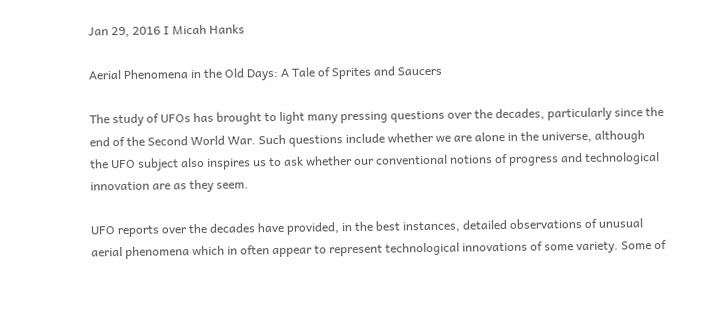Jan 29, 2016 I Micah Hanks

Aerial Phenomena in the Old Days: A Tale of Sprites and Saucers

The study of UFOs has brought to light many pressing questions over the decades, particularly since the end of the Second World War. Such questions include whether we are alone in the universe, although the UFO subject also inspires us to ask whether our conventional notions of progress and technological innovation are as they seem.

UFO reports over the decades have provided, in the best instances, detailed observations of unusual aerial phenomena which in often appear to represent technological innovations of some variety. Some of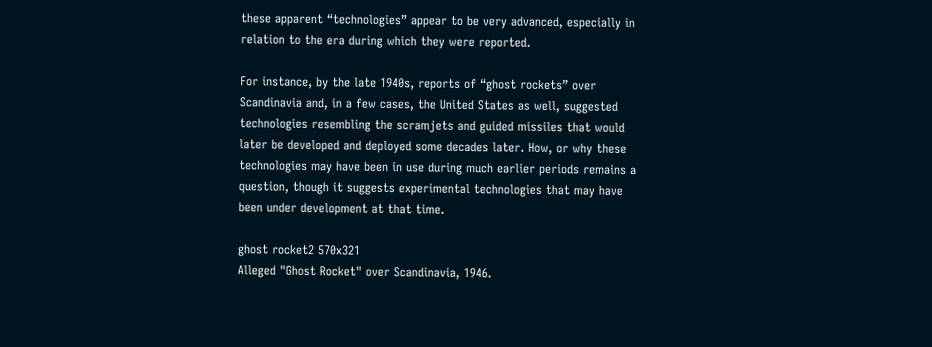these apparent “technologies” appear to be very advanced, especially in relation to the era during which they were reported.

For instance, by the late 1940s, reports of “ghost rockets” over Scandinavia and, in a few cases, the United States as well, suggested technologies resembling the scramjets and guided missiles that would later be developed and deployed some decades later. How, or why these technologies may have been in use during much earlier periods remains a question, though it suggests experimental technologies that may have been under development at that time.

ghost rocket2 570x321
Alleged "Ghost Rocket" over Scandinavia, 1946.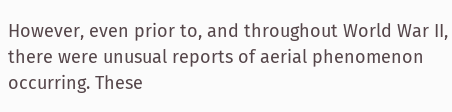However, even prior to, and throughout World War II, there were unusual reports of aerial phenomenon occurring. These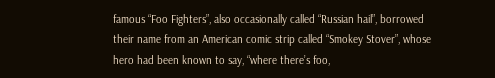famous “Foo Fighters”, also occasionally called “Russian hail”, borrowed their name from an American comic strip called “Smokey Stover”, whose hero had been known to say, “where there’s foo,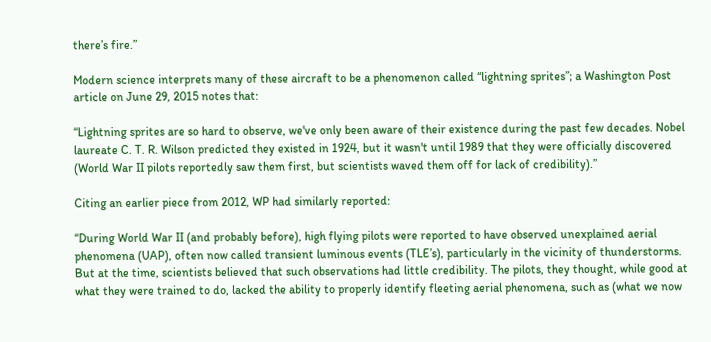there’s fire.”

Modern science interprets many of these aircraft to be a phenomenon called “lightning sprites”; a Washington Post article on June 29, 2015 notes that:

“Lightning sprites are so hard to observe, we've only been aware of their existence during the past few decades. Nobel laureate C. T. R. Wilson predicted they existed in 1924, but it wasn't until 1989 that they were officially discovered (World War II pilots reportedly saw them first, but scientists waved them off for lack of credibility).”

Citing an earlier piece from 2012, WP had similarly reported:

“During World War II (and probably before), high flying pilots were reported to have observed unexplained aerial phenomena (UAP), often now called transient luminous events (TLE’s), particularly in the vicinity of thunderstorms. But at the time, scientists believed that such observations had little credibility. The pilots, they thought, while good at what they were trained to do, lacked the ability to properly identify fleeting aerial phenomena, such as (what we now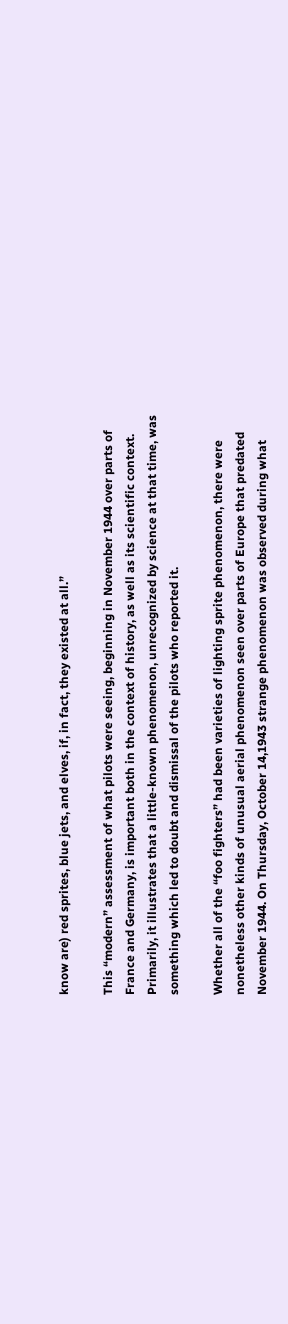know are) red sprites, blue jets, and elves, if, in fact, they existed at all.”

This “modern” assessment of what pilots were seeing, beginning in November 1944 over parts of France and Germany, is important both in the context of history, as well as its scientific context. Primarily, it illustrates that a little-known phenomenon, unrecognized by science at that time, was something which led to doubt and dismissal of the pilots who reported it.

Whether all of the “foo fighters” had been varieties of lighting sprite phenomenon, there were nonetheless other kinds of unusual aerial phenomenon seen over parts of Europe that predated November 1944. On Thursday, October 14,1943 strange phenomenon was observed during what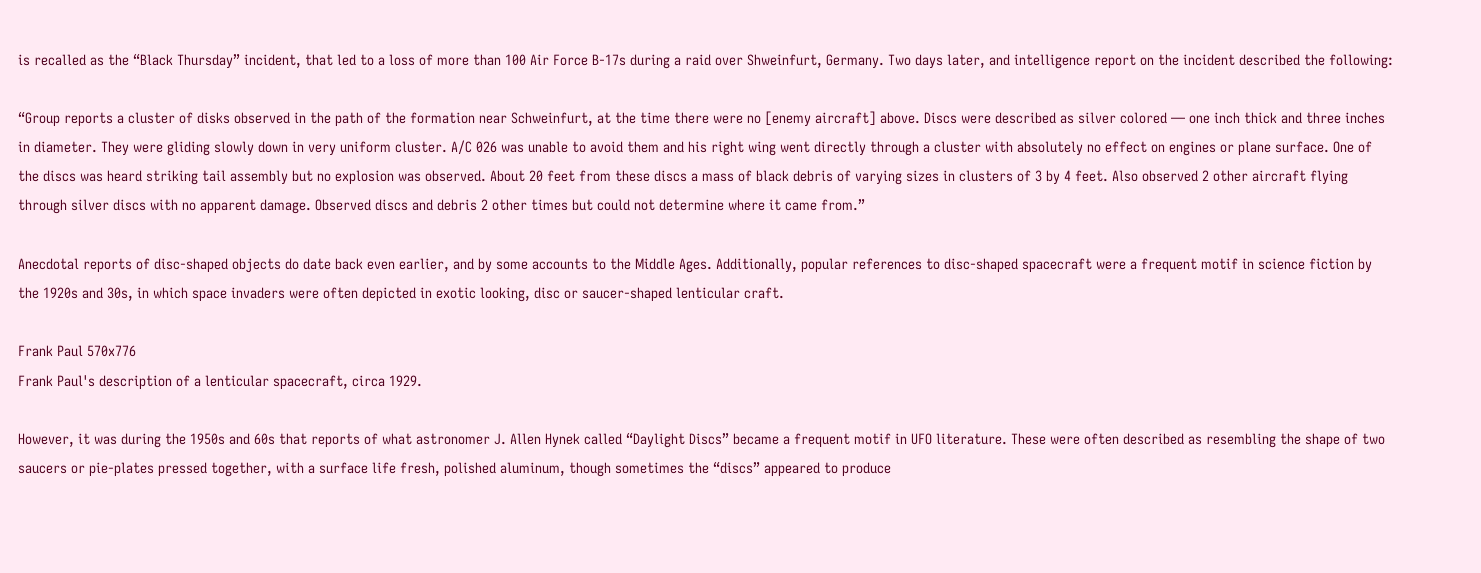is recalled as the “Black Thursday” incident, that led to a loss of more than 100 Air Force B-17s during a raid over Shweinfurt, Germany. Two days later, and intelligence report on the incident described the following:

“Group reports a cluster of disks observed in the path of the formation near Schweinfurt, at the time there were no [enemy aircraft] above. Discs were described as silver colored — one inch thick and three inches in diameter. They were gliding slowly down in very uniform cluster. A/C 026 was unable to avoid them and his right wing went directly through a cluster with absolutely no effect on engines or plane surface. One of the discs was heard striking tail assembly but no explosion was observed. About 20 feet from these discs a mass of black debris of varying sizes in clusters of 3 by 4 feet. Also observed 2 other aircraft flying through silver discs with no apparent damage. Observed discs and debris 2 other times but could not determine where it came from.”

Anecdotal reports of disc-shaped objects do date back even earlier, and by some accounts to the Middle Ages. Additionally, popular references to disc-shaped spacecraft were a frequent motif in science fiction by the 1920s and 30s, in which space invaders were often depicted in exotic looking, disc or saucer-shaped lenticular craft.

Frank Paul 570x776
Frank Paul's description of a lenticular spacecraft, circa 1929.

However, it was during the 1950s and 60s that reports of what astronomer J. Allen Hynek called “Daylight Discs” became a frequent motif in UFO literature. These were often described as resembling the shape of two saucers or pie-plates pressed together, with a surface life fresh, polished aluminum, though sometimes the “discs” appeared to produce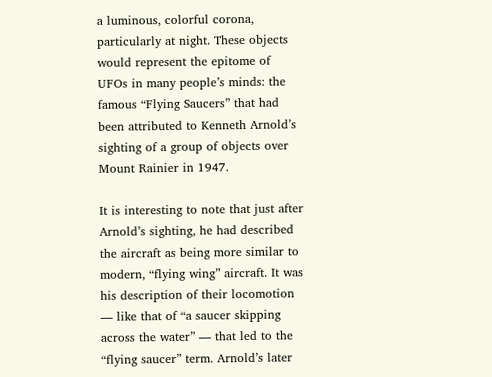a luminous, colorful corona, particularly at night. These objects would represent the epitome of UFOs in many people’s minds: the famous “Flying Saucers” that had been attributed to Kenneth Arnold’s sighting of a group of objects over Mount Rainier in 1947.

It is interesting to note that just after Arnold’s sighting, he had described the aircraft as being more similar to modern, “flying wing” aircraft. It was his description of their locomotion — like that of “a saucer skipping across the water” — that led to the “flying saucer” term. Arnold’s later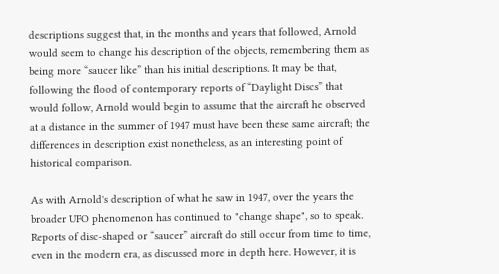descriptions suggest that, in the months and years that followed, Arnold would seem to change his description of the objects, remembering them as being more “saucer like” than his initial descriptions. It may be that, following the flood of contemporary reports of “Daylight Discs” that would follow, Arnold would begin to assume that the aircraft he observed at a distance in the summer of 1947 must have been these same aircraft; the differences in description exist nonetheless, as an interesting point of historical comparison.

As with Arnold's description of what he saw in 1947, over the years the broader UFO phenomenon has continued to "change shape", so to speak. Reports of disc-shaped or “saucer” aircraft do still occur from time to time, even in the modern era, as discussed more in depth here. However, it is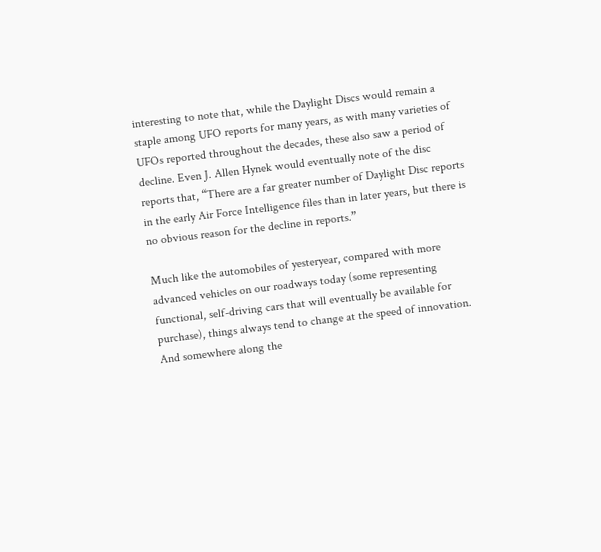interesting to note that, while the Daylight Discs would remain a staple among UFO reports for many years, as with many varieties of UFOs reported throughout the decades, these also saw a period of decline. Even J. Allen Hynek would eventually note of the disc reports that, “There are a far greater number of Daylight Disc reports in the early Air Force Intelligence files than in later years, but there is no obvious reason for the decline in reports.”

Much like the automobiles of yesteryear, compared with more advanced vehicles on our roadways today (some representing functional, self-driving cars that will eventually be available for purchase), things always tend to change at the speed of innovation. And somewhere along the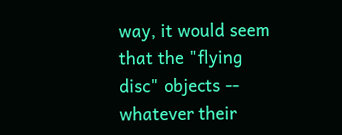way, it would seem that the "flying disc" objects -- whatever their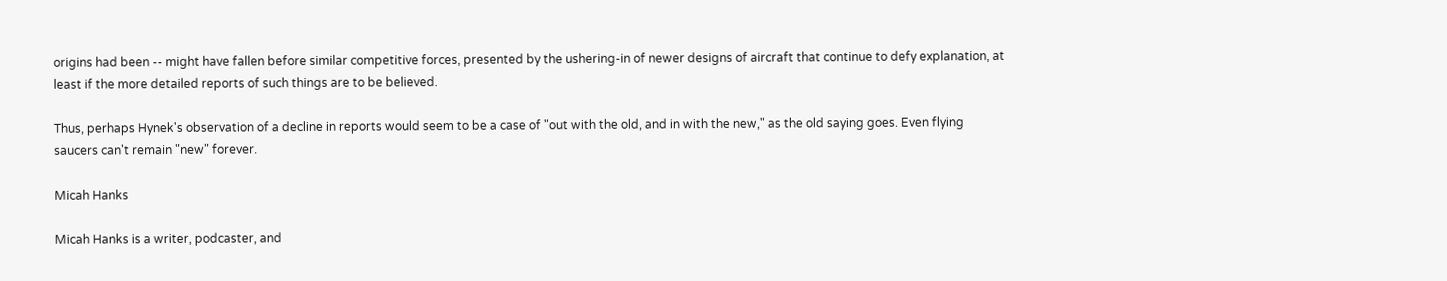origins had been -- might have fallen before similar competitive forces, presented by the ushering-in of newer designs of aircraft that continue to defy explanation, at least if the more detailed reports of such things are to be believed.

Thus, perhaps Hynek's observation of a decline in reports would seem to be a case of "out with the old, and in with the new," as the old saying goes. Even flying saucers can't remain "new" forever.

Micah Hanks

Micah Hanks is a writer, podcaster, and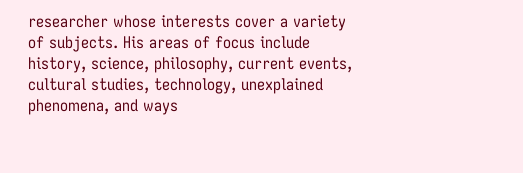researcher whose interests cover a variety of subjects. His areas of focus include history, science, philosophy, current events, cultural studies, technology, unexplained phenomena, and ways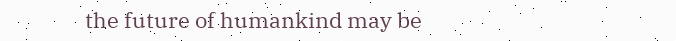the future of humankind may be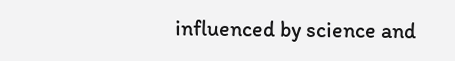influenced by science and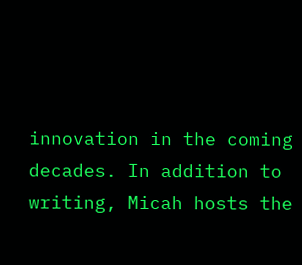innovation in the coming decades. In addition to writing, Micah hosts the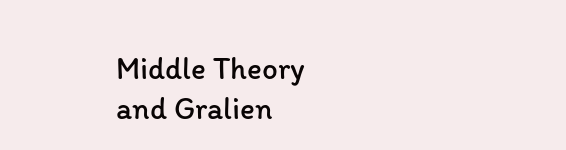Middle Theory and Gralien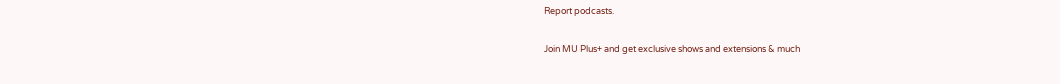Report podcasts.

Join MU Plus+ and get exclusive shows and extensions & much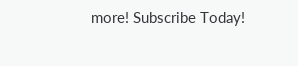more! Subscribe Today!